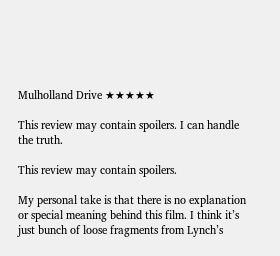Mulholland Drive ★★★★★

This review may contain spoilers. I can handle the truth.

This review may contain spoilers.

My personal take is that there is no explanation or special meaning behind this film. I think it’s just bunch of loose fragments from Lynch’s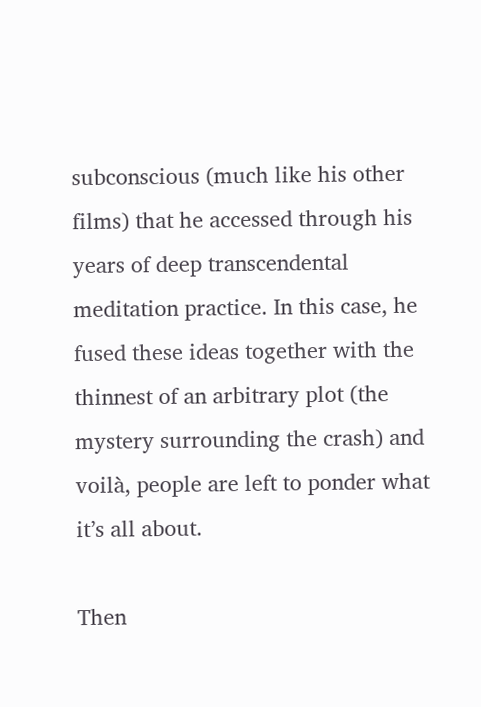subconscious (much like his other films) that he accessed through his years of deep transcendental meditation practice. In this case, he fused these ideas together with the thinnest of an arbitrary plot (the mystery surrounding the crash) and voilà, people are left to ponder what it’s all about.

Then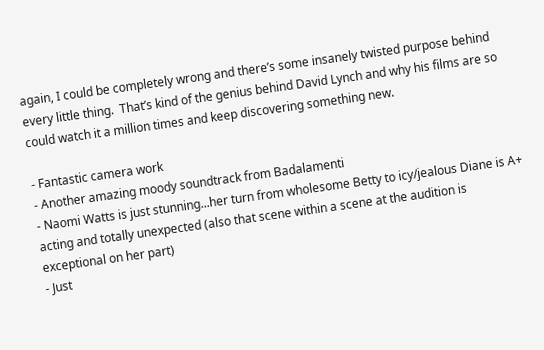again, I could be completely wrong and there’s some insanely twisted purpose behind every little thing.  That’s kind of the genius behind David Lynch and why his films are so could watch it a million times and keep discovering something new.

- Fantastic camera work
- Another amazing moody soundtrack from Badalamenti
- Naomi Watts is just stunning...her turn from wholesome Betty to icy/jealous Diane is A+ acting and totally unexpected (also that scene within a scene at the audition is exceptional on her part)
- Just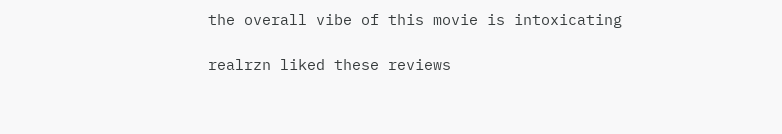the overall vibe of this movie is intoxicating

realrzn liked these reviews